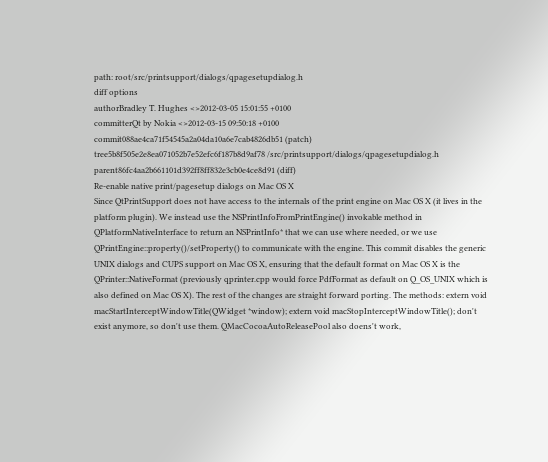path: root/src/printsupport/dialogs/qpagesetupdialog.h
diff options
authorBradley T. Hughes <>2012-03-05 15:01:55 +0100
committerQt by Nokia <>2012-03-15 09:50:18 +0100
commit088ae4ca71f54545a2a04da10a6e7cab4826db51 (patch)
tree5b8f505e2e8ea071052b7e52efc6f187b8d9af78 /src/printsupport/dialogs/qpagesetupdialog.h
parent86fc4aa2b661101d392ff8ff832e3cb0e4ce8d91 (diff)
Re-enable native print/pagesetup dialogs on Mac OS X
Since QtPrintSupport does not have access to the internals of the print engine on Mac OS X (it lives in the platform plugin). We instead use the NSPrintInfoFromPrintEngine() invokable method in QPlatformNativeInterface to return an NSPrintInfo* that we can use where needed, or we use QPrintEngine::property()/setProperty() to communicate with the engine. This commit disables the generic UNIX dialogs and CUPS support on Mac OS X, ensuring that the default format on Mac OS X is the QPrinter::NativeFormat (previously qprinter.cpp would force PdfFormat as default on Q_OS_UNIX which is also defined on Mac OS X). The rest of the changes are straight forward porting. The methods: extern void macStartInterceptWindowTitle(QWidget *window); extern void macStopInterceptWindowTitle(); don't exist anymore, so don't use them. QMacCocoaAutoReleasePool also doens't work,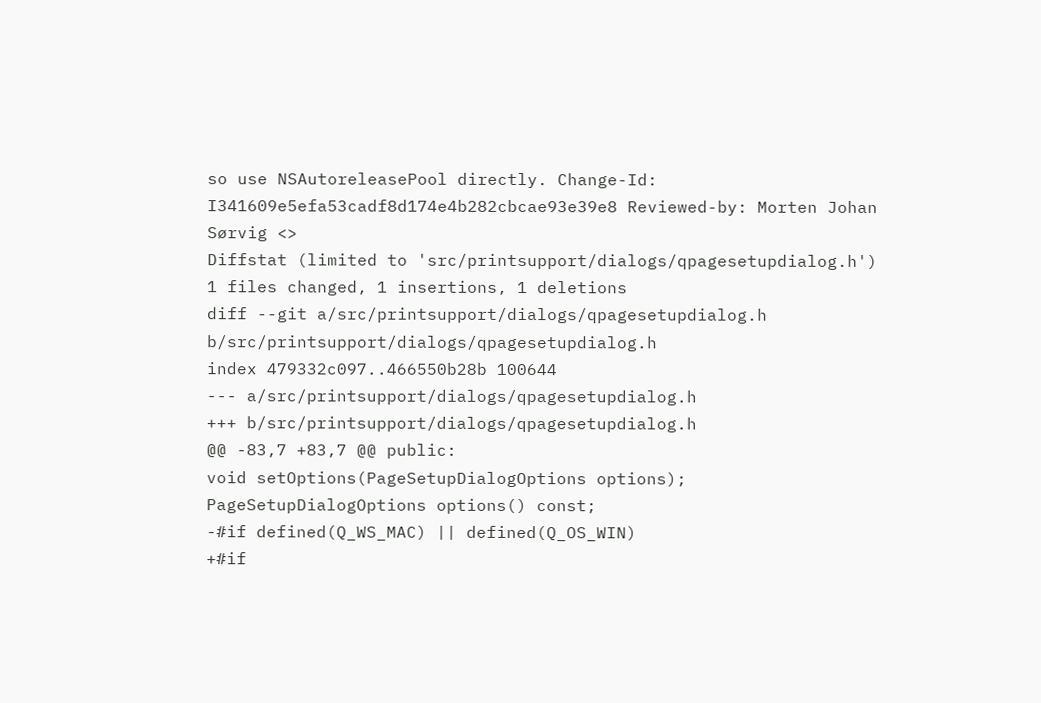so use NSAutoreleasePool directly. Change-Id: I341609e5efa53cadf8d174e4b282cbcae93e39e8 Reviewed-by: Morten Johan Sørvig <>
Diffstat (limited to 'src/printsupport/dialogs/qpagesetupdialog.h')
1 files changed, 1 insertions, 1 deletions
diff --git a/src/printsupport/dialogs/qpagesetupdialog.h b/src/printsupport/dialogs/qpagesetupdialog.h
index 479332c097..466550b28b 100644
--- a/src/printsupport/dialogs/qpagesetupdialog.h
+++ b/src/printsupport/dialogs/qpagesetupdialog.h
@@ -83,7 +83,7 @@ public:
void setOptions(PageSetupDialogOptions options);
PageSetupDialogOptions options() const;
-#if defined(Q_WS_MAC) || defined(Q_OS_WIN)
+#if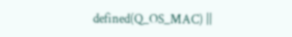defined(Q_OS_MAC) ||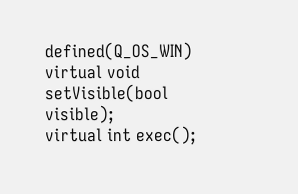defined(Q_OS_WIN)
virtual void setVisible(bool visible);
virtual int exec();